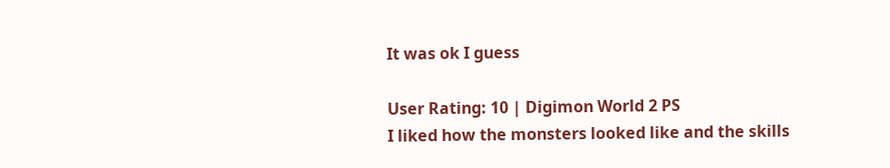It was ok I guess

User Rating: 10 | Digimon World 2 PS
I liked how the monsters looked like and the skills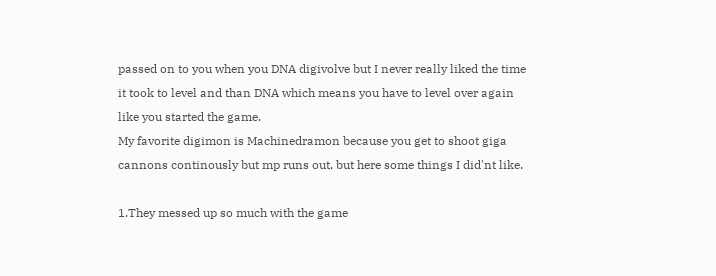passed on to you when you DNA digivolve but I never really liked the time it took to level and than DNA which means you have to level over again like you started the game.
My favorite digimon is Machinedramon because you get to shoot giga cannons continously but mp runs out, but here some things I did'nt like.

1.They messed up so much with the game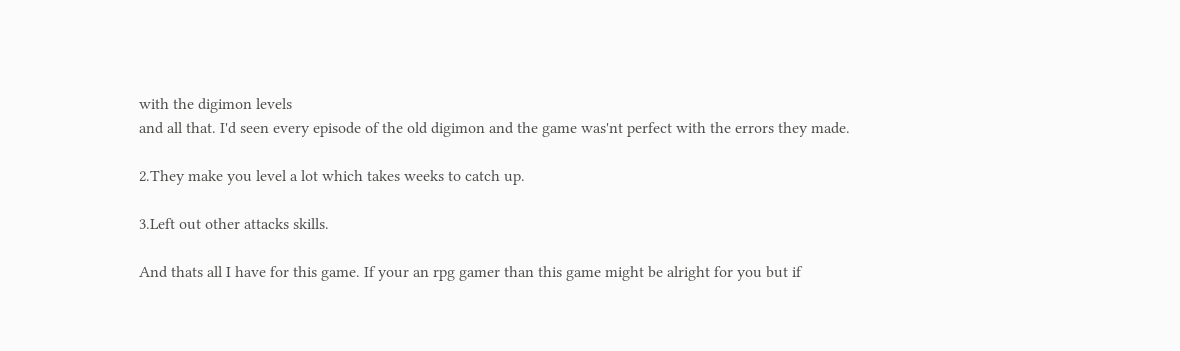with the digimon levels
and all that. I'd seen every episode of the old digimon and the game was'nt perfect with the errors they made.

2.They make you level a lot which takes weeks to catch up.

3.Left out other attacks skills.

And thats all I have for this game. If your an rpg gamer than this game might be alright for you but if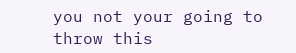you not your going to throw this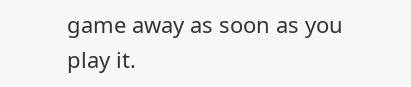game away as soon as you play it.